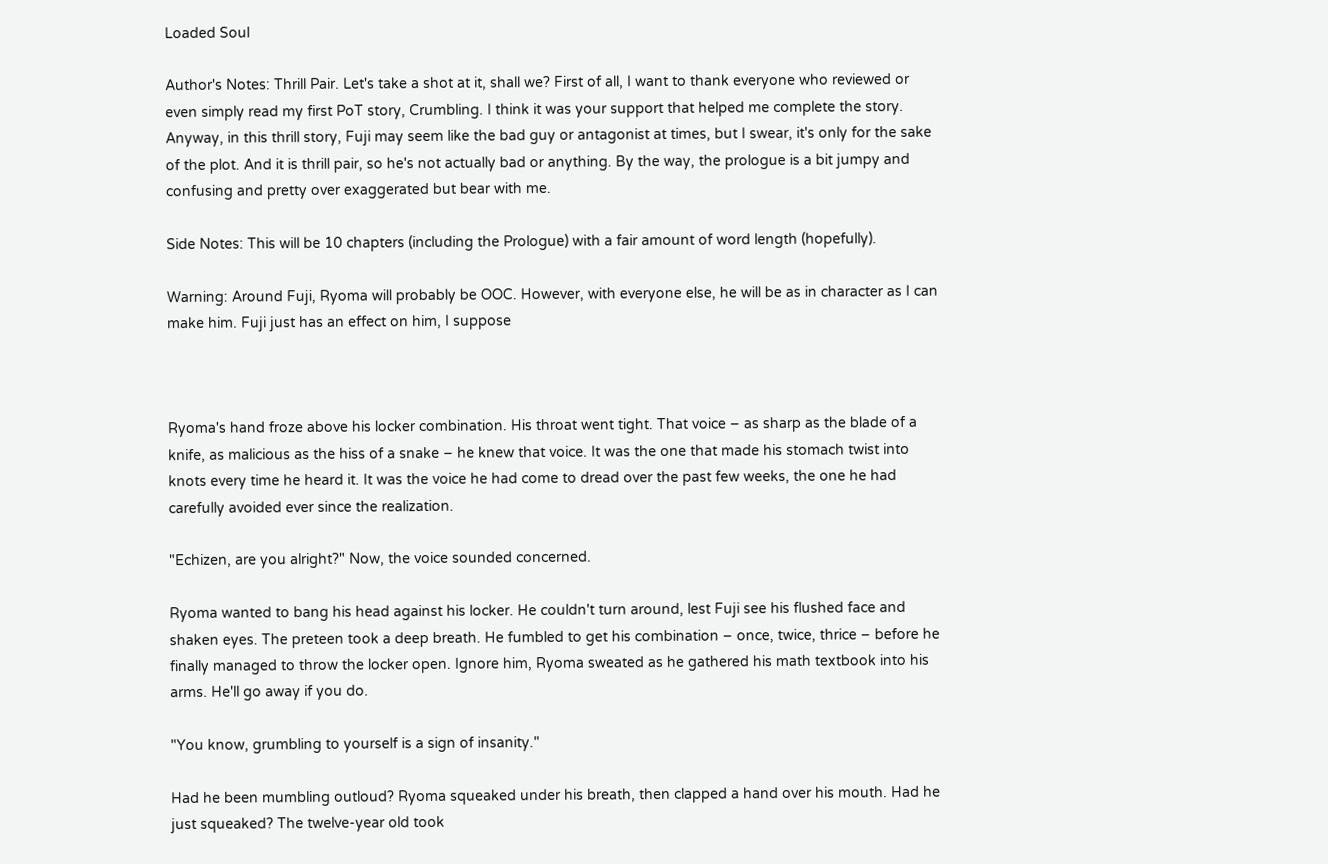Loaded Soul

Author's Notes: Thrill Pair. Let's take a shot at it, shall we? First of all, I want to thank everyone who reviewed or even simply read my first PoT story, Crumbling. I think it was your support that helped me complete the story. Anyway, in this thrill story, Fuji may seem like the bad guy or antagonist at times, but I swear, it's only for the sake of the plot. And it is thrill pair, so he's not actually bad or anything. By the way, the prologue is a bit jumpy and confusing and pretty over exaggerated but bear with me.

Side Notes: This will be 10 chapters (including the Prologue) with a fair amount of word length (hopefully).

Warning: Around Fuji, Ryoma will probably be OOC. However, with everyone else, he will be as in character as I can make him. Fuji just has an effect on him, I suppose



Ryoma's hand froze above his locker combination. His throat went tight. That voice – as sharp as the blade of a knife, as malicious as the hiss of a snake – he knew that voice. It was the one that made his stomach twist into knots every time he heard it. It was the voice he had come to dread over the past few weeks, the one he had carefully avoided ever since the realization.

"Echizen, are you alright?" Now, the voice sounded concerned.

Ryoma wanted to bang his head against his locker. He couldn't turn around, lest Fuji see his flushed face and shaken eyes. The preteen took a deep breath. He fumbled to get his combination – once, twice, thrice – before he finally managed to throw the locker open. Ignore him, Ryoma sweated as he gathered his math textbook into his arms. He'll go away if you do.

"You know, grumbling to yourself is a sign of insanity."

Had he been mumbling outloud? Ryoma squeaked under his breath, then clapped a hand over his mouth. Had he just squeaked? The twelve-year old took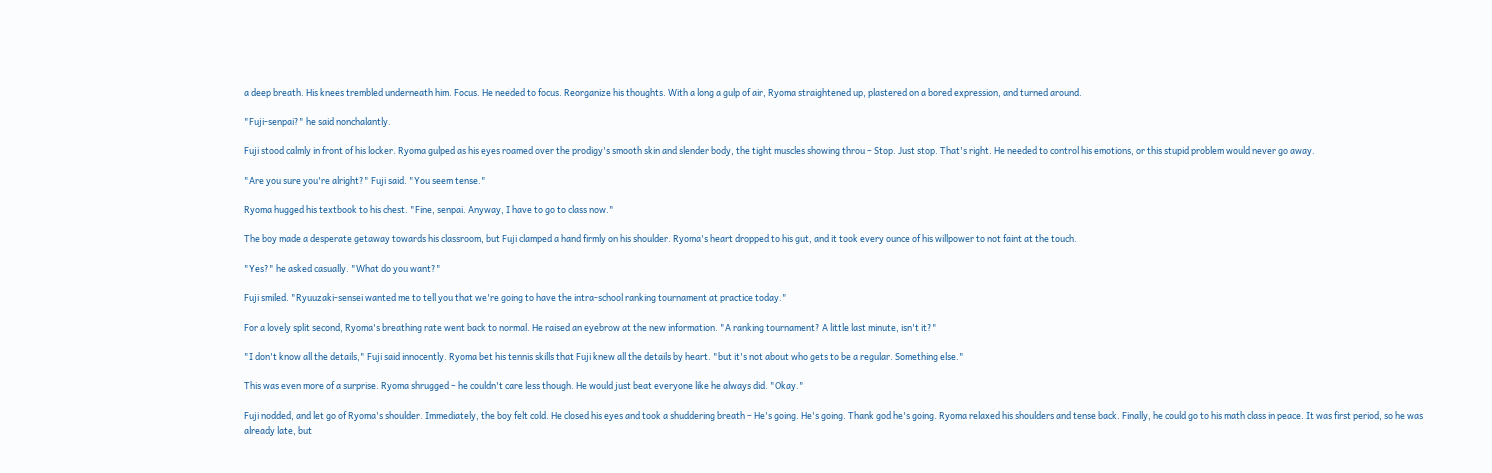a deep breath. His knees trembled underneath him. Focus. He needed to focus. Reorganize his thoughts. With a long a gulp of air, Ryoma straightened up, plastered on a bored expression, and turned around.

"Fuji-senpai?" he said nonchalantly.

Fuji stood calmly in front of his locker. Ryoma gulped as his eyes roamed over the prodigy's smooth skin and slender body, the tight muscles showing throu – Stop. Just stop. That's right. He needed to control his emotions, or this stupid problem would never go away.

"Are you sure you're alright?" Fuji said. "You seem tense."

Ryoma hugged his textbook to his chest. "Fine, senpai. Anyway, I have to go to class now."

The boy made a desperate getaway towards his classroom, but Fuji clamped a hand firmly on his shoulder. Ryoma's heart dropped to his gut, and it took every ounce of his willpower to not faint at the touch.

"Yes?" he asked casually. "What do you want?"

Fuji smiled. "Ryuuzaki-sensei wanted me to tell you that we're going to have the intra-school ranking tournament at practice today."

For a lovely split second, Ryoma's breathing rate went back to normal. He raised an eyebrow at the new information. "A ranking tournament? A little last minute, isn't it?"

"I don't know all the details," Fuji said innocently. Ryoma bet his tennis skills that Fuji knew all the details by heart. "but it's not about who gets to be a regular. Something else."

This was even more of a surprise. Ryoma shrugged – he couldn't care less though. He would just beat everyone like he always did. "Okay."

Fuji nodded, and let go of Ryoma's shoulder. Immediately, the boy felt cold. He closed his eyes and took a shuddering breath – He's going. He's going. Thank god he's going. Ryoma relaxed his shoulders and tense back. Finally, he could go to his math class in peace. It was first period, so he was already late, but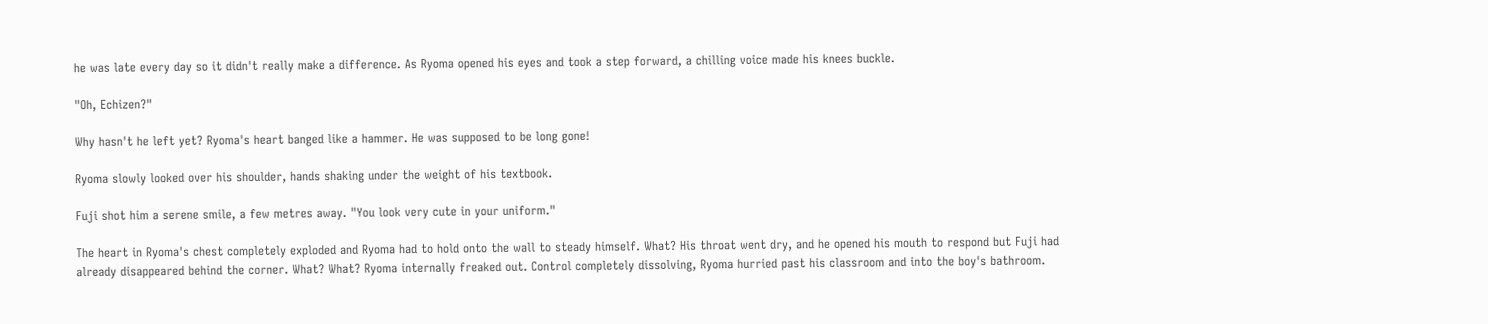he was late every day so it didn't really make a difference. As Ryoma opened his eyes and took a step forward, a chilling voice made his knees buckle.

"Oh, Echizen?"

Why hasn't he left yet? Ryoma's heart banged like a hammer. He was supposed to be long gone!

Ryoma slowly looked over his shoulder, hands shaking under the weight of his textbook.

Fuji shot him a serene smile, a few metres away. "You look very cute in your uniform."

The heart in Ryoma's chest completely exploded and Ryoma had to hold onto the wall to steady himself. What? His throat went dry, and he opened his mouth to respond but Fuji had already disappeared behind the corner. What? What? Ryoma internally freaked out. Control completely dissolving, Ryoma hurried past his classroom and into the boy's bathroom.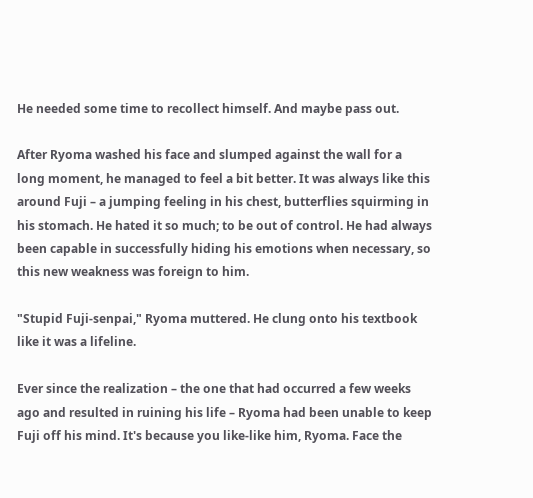He needed some time to recollect himself. And maybe pass out.

After Ryoma washed his face and slumped against the wall for a long moment, he managed to feel a bit better. It was always like this around Fuji – a jumping feeling in his chest, butterflies squirming in his stomach. He hated it so much; to be out of control. He had always been capable in successfully hiding his emotions when necessary, so this new weakness was foreign to him.

"Stupid Fuji-senpai," Ryoma muttered. He clung onto his textbook like it was a lifeline.

Ever since the realization – the one that had occurred a few weeks ago and resulted in ruining his life – Ryoma had been unable to keep Fuji off his mind. It's because you like-like him, Ryoma. Face the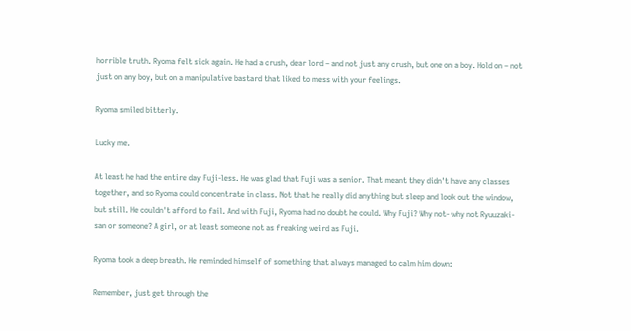horrible truth. Ryoma felt sick again. He had a crush, dear lord – and not just any crush, but one on a boy. Hold on – not just on any boy, but on a manipulative bastard that liked to mess with your feelings.

Ryoma smiled bitterly.

Lucky me.

At least he had the entire day Fuji-less. He was glad that Fuji was a senior. That meant they didn't have any classes together, and so Ryoma could concentrate in class. Not that he really did anything but sleep and look out the window, but still. He couldn't afford to fail. And with Fuji, Ryoma had no doubt he could. Why Fuji? Why not- why not Ryuuzaki-san or someone? A girl, or at least someone not as freaking weird as Fuji.

Ryoma took a deep breath. He reminded himself of something that always managed to calm him down:

Remember, just get through the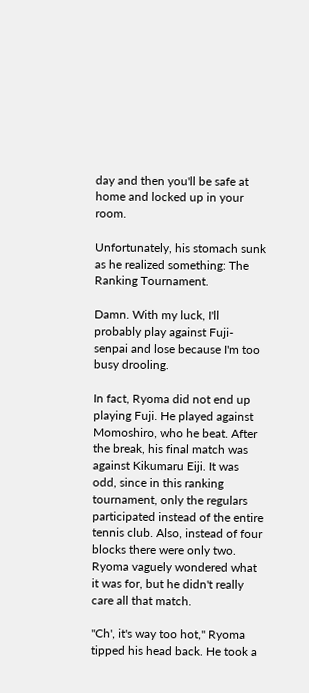day and then you'll be safe at home and locked up in your room.

Unfortunately, his stomach sunk as he realized something: The Ranking Tournament.

Damn. With my luck, I'll probably play against Fuji-senpai and lose because I'm too busy drooling.

In fact, Ryoma did not end up playing Fuji. He played against Momoshiro, who he beat. After the break, his final match was against Kikumaru Eiji. It was odd, since in this ranking tournament, only the regulars participated instead of the entire tennis club. Also, instead of four blocks there were only two. Ryoma vaguely wondered what it was for, but he didn't really care all that match.

"Ch', it's way too hot," Ryoma tipped his head back. He took a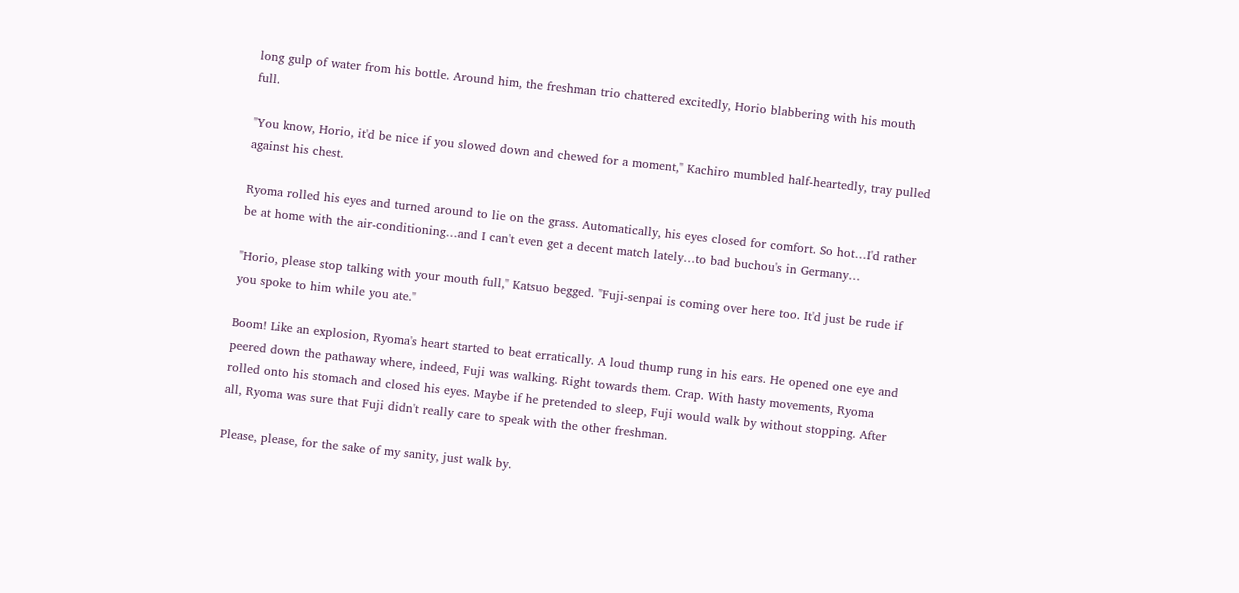long gulp of water from his bottle. Around him, the freshman trio chattered excitedly, Horio blabbering with his mouth full.

"You know, Horio, it'd be nice if you slowed down and chewed for a moment," Kachiro mumbled half-heartedly, tray pulled against his chest.

Ryoma rolled his eyes and turned around to lie on the grass. Automatically, his eyes closed for comfort. So hot…I'd rather be at home with the air-conditioning…and I can't even get a decent match lately…to bad buchou's in Germany…

"Horio, please stop talking with your mouth full," Katsuo begged. "Fuji-senpai is coming over here too. It'd just be rude if you spoke to him while you ate."

Boom! Like an explosion, Ryoma's heart started to beat erratically. A loud thump rung in his ears. He opened one eye and peered down the pathaway where, indeed, Fuji was walking. Right towards them. Crap. With hasty movements, Ryoma rolled onto his stomach and closed his eyes. Maybe if he pretended to sleep, Fuji would walk by without stopping. After all, Ryoma was sure that Fuji didn't really care to speak with the other freshman.

Please, please, for the sake of my sanity, just walk by.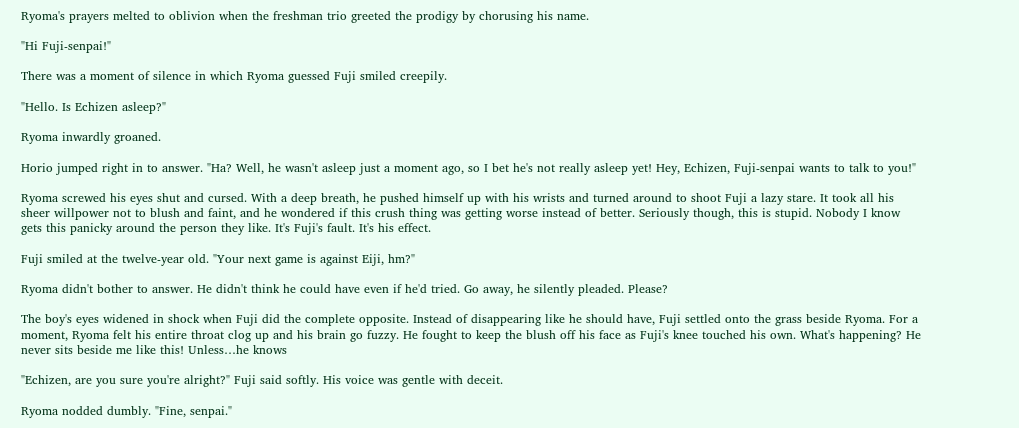Ryoma's prayers melted to oblivion when the freshman trio greeted the prodigy by chorusing his name.

"Hi Fuji-senpai!"

There was a moment of silence in which Ryoma guessed Fuji smiled creepily.

"Hello. Is Echizen asleep?"

Ryoma inwardly groaned.

Horio jumped right in to answer. "Ha? Well, he wasn't asleep just a moment ago, so I bet he's not really asleep yet! Hey, Echizen, Fuji-senpai wants to talk to you!"

Ryoma screwed his eyes shut and cursed. With a deep breath, he pushed himself up with his wrists and turned around to shoot Fuji a lazy stare. It took all his sheer willpower not to blush and faint, and he wondered if this crush thing was getting worse instead of better. Seriously though, this is stupid. Nobody I know gets this panicky around the person they like. It's Fuji's fault. It's his effect.

Fuji smiled at the twelve-year old. "Your next game is against Eiji, hm?"

Ryoma didn't bother to answer. He didn't think he could have even if he'd tried. Go away, he silently pleaded. Please?

The boy's eyes widened in shock when Fuji did the complete opposite. Instead of disappearing like he should have, Fuji settled onto the grass beside Ryoma. For a moment, Ryoma felt his entire throat clog up and his brain go fuzzy. He fought to keep the blush off his face as Fuji's knee touched his own. What's happening? He never sits beside me like this! Unless…he knows

"Echizen, are you sure you're alright?" Fuji said softly. His voice was gentle with deceit.

Ryoma nodded dumbly. "Fine, senpai."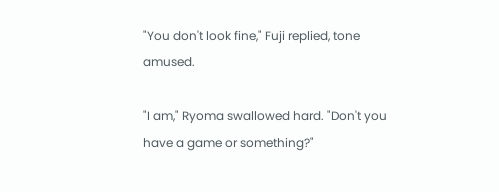"You don't look fine," Fuji replied, tone amused.

"I am," Ryoma swallowed hard. "Don't you have a game or something?"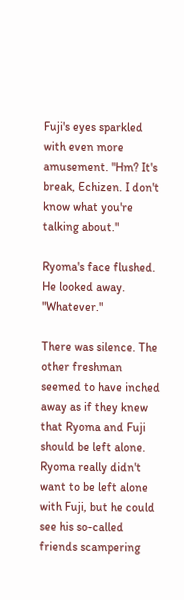Fuji's eyes sparkled with even more amusement. "Hm? It's break, Echizen. I don't know what you're talking about."

Ryoma's face flushed. He looked away. "Whatever."

There was silence. The other freshman seemed to have inched away as if they knew that Ryoma and Fuji should be left alone. Ryoma really didn't want to be left alone with Fuji, but he could see his so-called friends scampering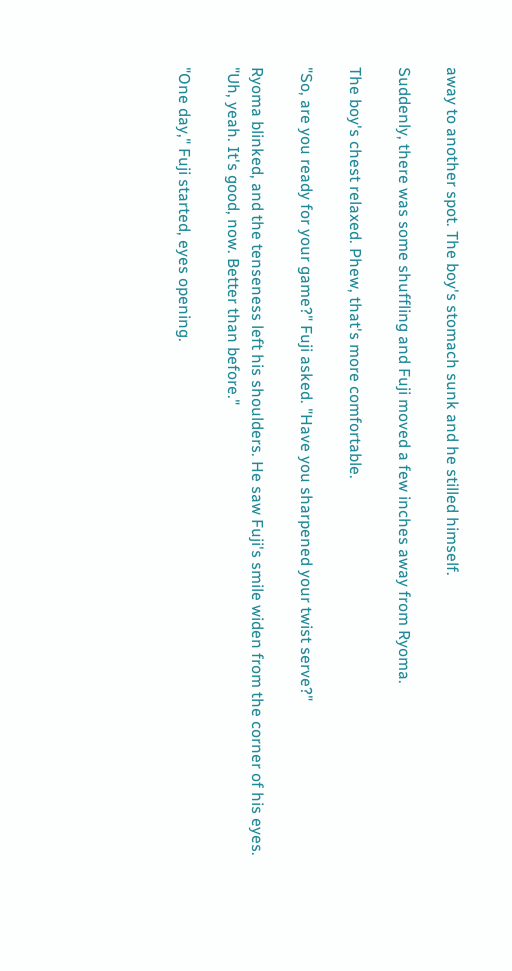away to another spot. The boy's stomach sunk and he stilled himself.

Suddenly, there was some shuffling and Fuji moved a few inches away from Ryoma.

The boy's chest relaxed. Phew, that's more comfortable.

"So, are you ready for your game?" Fuji asked. "Have you sharpened your twist serve?"

Ryoma blinked, and the tenseness left his shoulders. He saw Fuji's smile widen from the corner of his eyes. "Uh, yeah. It's good, now. Better than before."

"One day," Fuji started, eyes opening.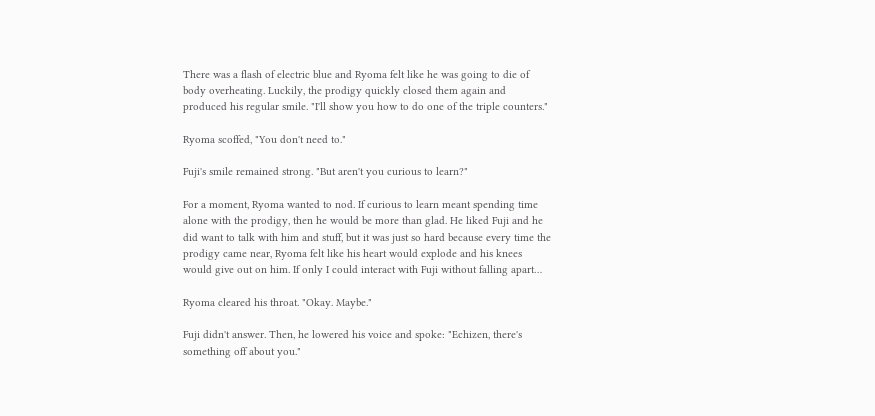There was a flash of electric blue and Ryoma felt like he was going to die of body overheating. Luckily, the prodigy quickly closed them again and produced his regular smile. "I'll show you how to do one of the triple counters."

Ryoma scoffed, "You don't need to."

Fuji's smile remained strong. "But aren't you curious to learn?"

For a moment, Ryoma wanted to nod. If curious to learn meant spending time alone with the prodigy, then he would be more than glad. He liked Fuji and he did want to talk with him and stuff, but it was just so hard because every time the prodigy came near, Ryoma felt like his heart would explode and his knees would give out on him. If only I could interact with Fuji without falling apart…

Ryoma cleared his throat. "Okay. Maybe."

Fuji didn't answer. Then, he lowered his voice and spoke: "Echizen, there's something off about you."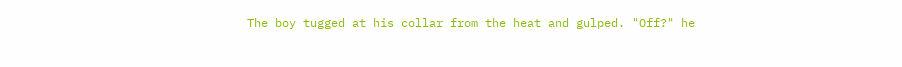The boy tugged at his collar from the heat and gulped. "Off?" he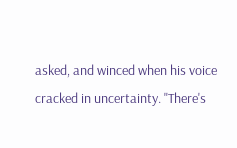asked, and winced when his voice cracked in uncertainty. "There's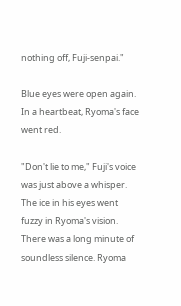nothing off, Fuji-senpai."

Blue eyes were open again. In a heartbeat, Ryoma's face went red.

"Don't lie to me," Fuji's voice was just above a whisper. The ice in his eyes went fuzzy in Ryoma's vision. There was a long minute of soundless silence. Ryoma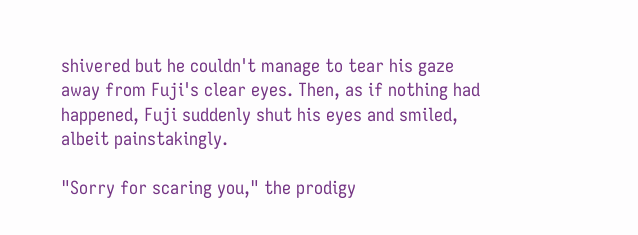shivered but he couldn't manage to tear his gaze away from Fuji's clear eyes. Then, as if nothing had happened, Fuji suddenly shut his eyes and smiled, albeit painstakingly.

"Sorry for scaring you," the prodigy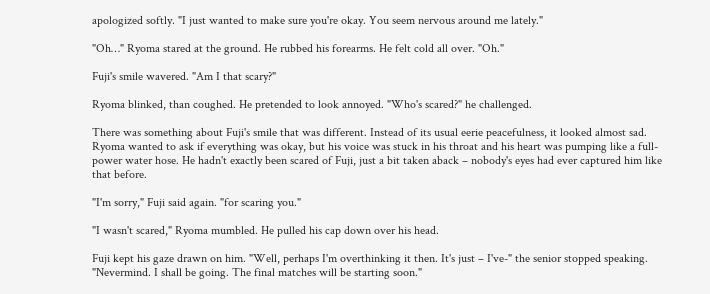apologized softly. "I just wanted to make sure you're okay. You seem nervous around me lately."

"Oh…" Ryoma stared at the ground. He rubbed his forearms. He felt cold all over. "Oh."

Fuji's smile wavered. "Am I that scary?"

Ryoma blinked, than coughed. He pretended to look annoyed. "Who's scared?" he challenged.

There was something about Fuji's smile that was different. Instead of its usual eerie peacefulness, it looked almost sad. Ryoma wanted to ask if everything was okay, but his voice was stuck in his throat and his heart was pumping like a full-power water hose. He hadn't exactly been scared of Fuji, just a bit taken aback – nobody's eyes had ever captured him like that before.

"I'm sorry," Fuji said again. "for scaring you."

"I wasn't scared," Ryoma mumbled. He pulled his cap down over his head.

Fuji kept his gaze drawn on him. "Well, perhaps I'm overthinking it then. It's just – I've-" the senior stopped speaking. "Nevermind. I shall be going. The final matches will be starting soon."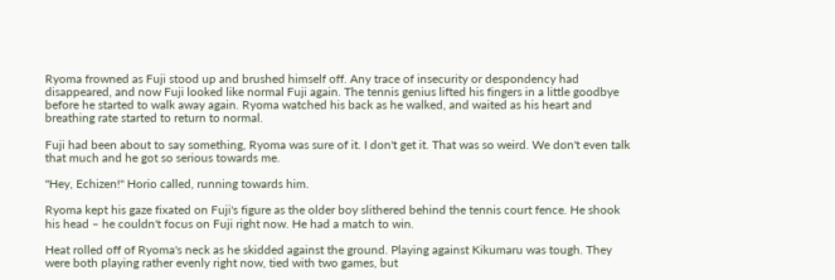Ryoma frowned as Fuji stood up and brushed himself off. Any trace of insecurity or despondency had disappeared, and now Fuji looked like normal Fuji again. The tennis genius lifted his fingers in a little goodbye before he started to walk away again. Ryoma watched his back as he walked, and waited as his heart and breathing rate started to return to normal.

Fuji had been about to say something, Ryoma was sure of it. I don't get it. That was so weird. We don't even talk that much and he got so serious towards me.

"Hey, Echizen!" Horio called, running towards him.

Ryoma kept his gaze fixated on Fuji's figure as the older boy slithered behind the tennis court fence. He shook his head – he couldn't focus on Fuji right now. He had a match to win.

Heat rolled off of Ryoma's neck as he skidded against the ground. Playing against Kikumaru was tough. They were both playing rather evenly right now, tied with two games, but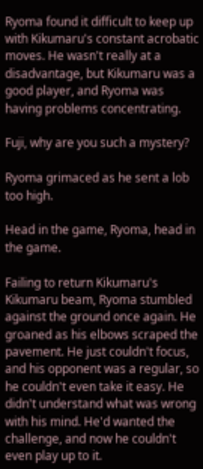Ryoma found it difficult to keep up with Kikumaru's constant acrobatic moves. He wasn't really at a disadvantage, but Kikumaru was a good player, and Ryoma was having problems concentrating.

Fuji, why are you such a mystery?

Ryoma grimaced as he sent a lob too high.

Head in the game, Ryoma, head in the game.

Failing to return Kikumaru's Kikumaru beam, Ryoma stumbled against the ground once again. He groaned as his elbows scraped the pavement. He just couldn't focus, and his opponent was a regular, so he couldn't even take it easy. He didn't understand what was wrong with his mind. He'd wanted the challenge, and now he couldn't even play up to it.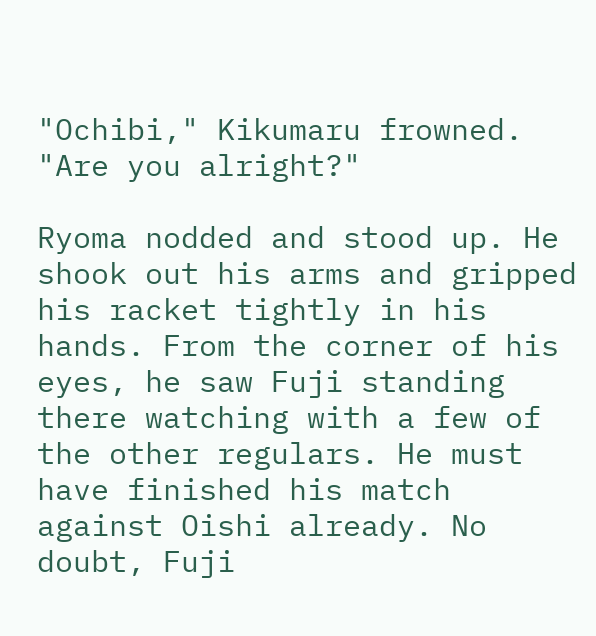"Ochibi," Kikumaru frowned. "Are you alright?"

Ryoma nodded and stood up. He shook out his arms and gripped his racket tightly in his hands. From the corner of his eyes, he saw Fuji standing there watching with a few of the other regulars. He must have finished his match against Oishi already. No doubt, Fuji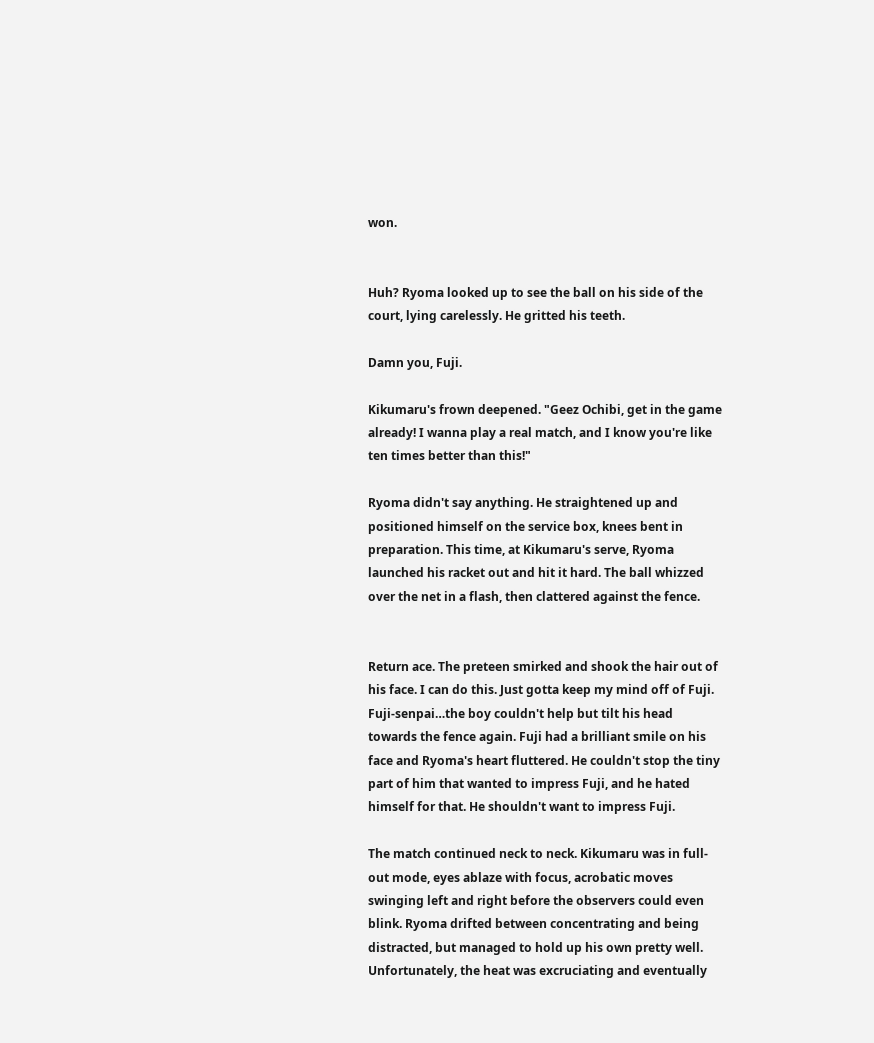won.


Huh? Ryoma looked up to see the ball on his side of the court, lying carelessly. He gritted his teeth.

Damn you, Fuji.

Kikumaru's frown deepened. "Geez Ochibi, get in the game already! I wanna play a real match, and I know you're like ten times better than this!"

Ryoma didn't say anything. He straightened up and positioned himself on the service box, knees bent in preparation. This time, at Kikumaru's serve, Ryoma launched his racket out and hit it hard. The ball whizzed over the net in a flash, then clattered against the fence.


Return ace. The preteen smirked and shook the hair out of his face. I can do this. Just gotta keep my mind off of Fuji. Fuji-senpai…the boy couldn't help but tilt his head towards the fence again. Fuji had a brilliant smile on his face and Ryoma's heart fluttered. He couldn't stop the tiny part of him that wanted to impress Fuji, and he hated himself for that. He shouldn't want to impress Fuji.

The match continued neck to neck. Kikumaru was in full-out mode, eyes ablaze with focus, acrobatic moves swinging left and right before the observers could even blink. Ryoma drifted between concentrating and being distracted, but managed to hold up his own pretty well. Unfortunately, the heat was excruciating and eventually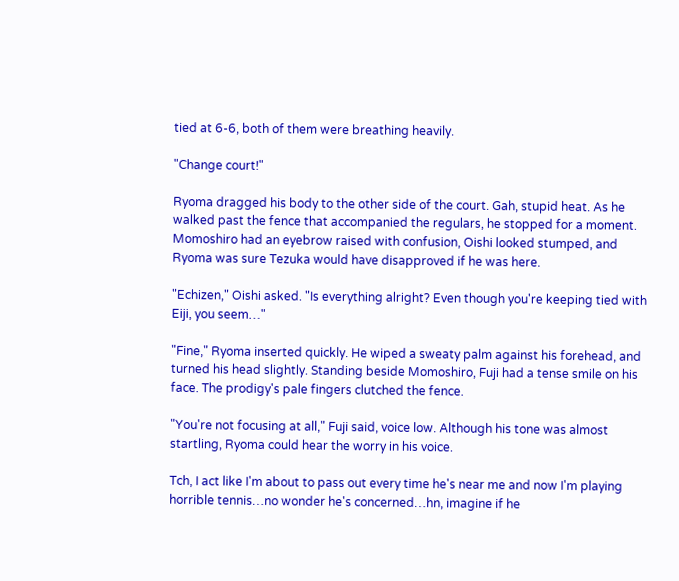tied at 6-6, both of them were breathing heavily.

"Change court!"

Ryoma dragged his body to the other side of the court. Gah, stupid heat. As he walked past the fence that accompanied the regulars, he stopped for a moment. Momoshiro had an eyebrow raised with confusion, Oishi looked stumped, and Ryoma was sure Tezuka would have disapproved if he was here.

"Echizen," Oishi asked. "Is everything alright? Even though you're keeping tied with Eiji, you seem…"

"Fine," Ryoma inserted quickly. He wiped a sweaty palm against his forehead, and turned his head slightly. Standing beside Momoshiro, Fuji had a tense smile on his face. The prodigy's pale fingers clutched the fence.

"You're not focusing at all," Fuji said, voice low. Although his tone was almost startling, Ryoma could hear the worry in his voice.

Tch, I act like I'm about to pass out every time he's near me and now I'm playing horrible tennis…no wonder he's concerned…hn, imagine if he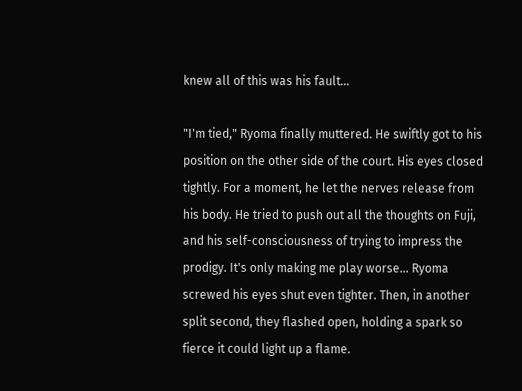knew all of this was his fault…

"I'm tied," Ryoma finally muttered. He swiftly got to his position on the other side of the court. His eyes closed tightly. For a moment, he let the nerves release from his body. He tried to push out all the thoughts on Fuji, and his self-consciousness of trying to impress the prodigy. It's only making me play worse… Ryoma screwed his eyes shut even tighter. Then, in another split second, they flashed open, holding a spark so fierce it could light up a flame.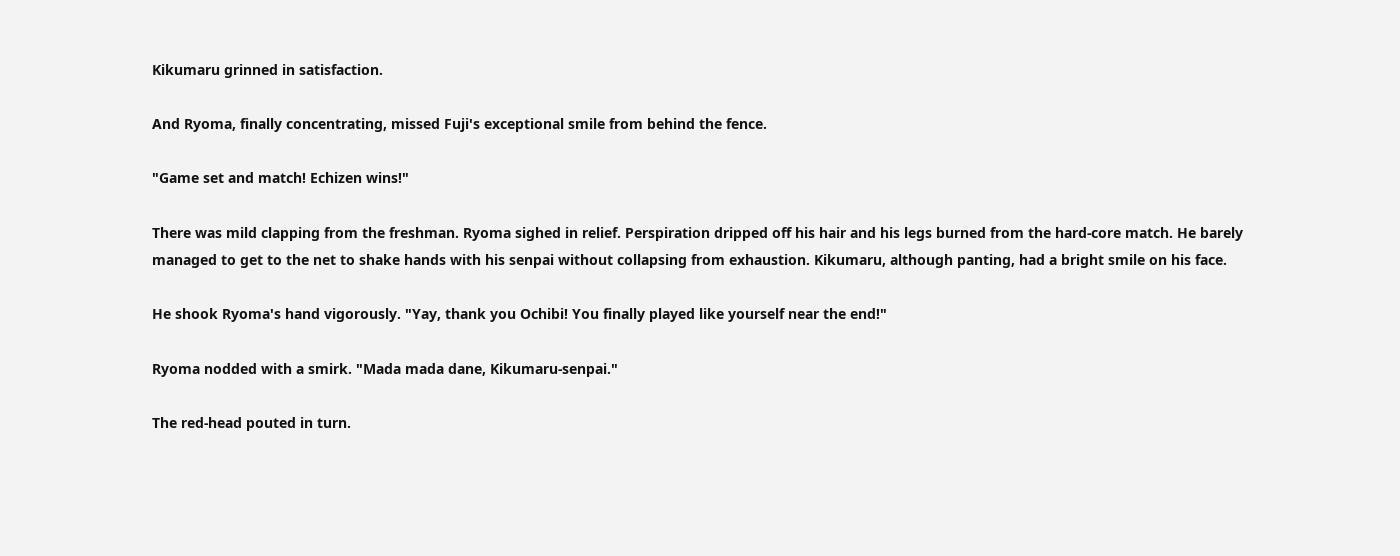Kikumaru grinned in satisfaction.

And Ryoma, finally concentrating, missed Fuji's exceptional smile from behind the fence.

"Game set and match! Echizen wins!"

There was mild clapping from the freshman. Ryoma sighed in relief. Perspiration dripped off his hair and his legs burned from the hard-core match. He barely managed to get to the net to shake hands with his senpai without collapsing from exhaustion. Kikumaru, although panting, had a bright smile on his face.

He shook Ryoma's hand vigorously. "Yay, thank you Ochibi! You finally played like yourself near the end!"

Ryoma nodded with a smirk. "Mada mada dane, Kikumaru-senpai."

The red-head pouted in turn.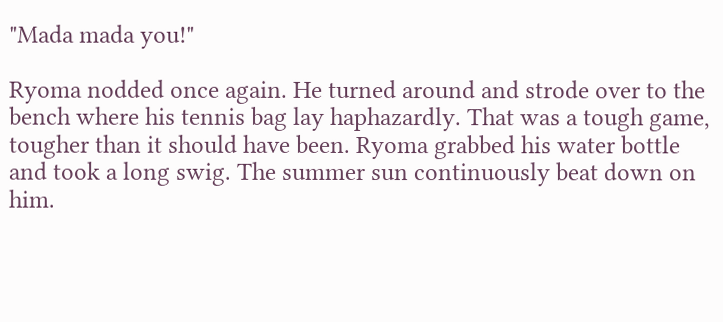"Mada mada you!"

Ryoma nodded once again. He turned around and strode over to the bench where his tennis bag lay haphazardly. That was a tough game, tougher than it should have been. Ryoma grabbed his water bottle and took a long swig. The summer sun continuously beat down on him.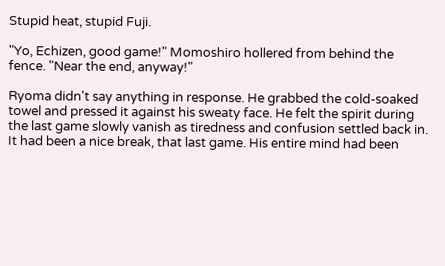Stupid heat, stupid Fuji.

"Yo, Echizen, good game!" Momoshiro hollered from behind the fence. "Near the end, anyway!"

Ryoma didn't say anything in response. He grabbed the cold-soaked towel and pressed it against his sweaty face. He felt the spirit during the last game slowly vanish as tiredness and confusion settled back in. It had been a nice break, that last game. His entire mind had been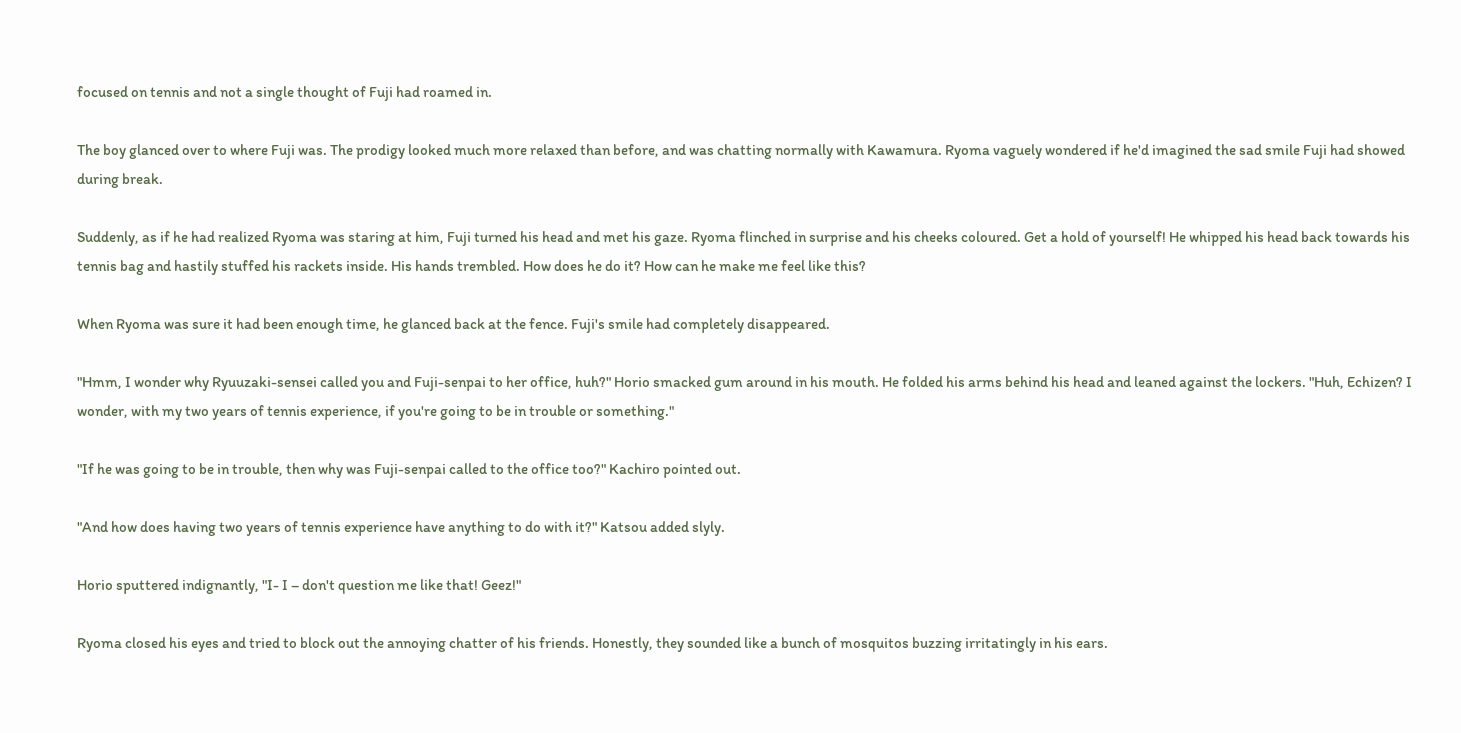focused on tennis and not a single thought of Fuji had roamed in.

The boy glanced over to where Fuji was. The prodigy looked much more relaxed than before, and was chatting normally with Kawamura. Ryoma vaguely wondered if he'd imagined the sad smile Fuji had showed during break.

Suddenly, as if he had realized Ryoma was staring at him, Fuji turned his head and met his gaze. Ryoma flinched in surprise and his cheeks coloured. Get a hold of yourself! He whipped his head back towards his tennis bag and hastily stuffed his rackets inside. His hands trembled. How does he do it? How can he make me feel like this?

When Ryoma was sure it had been enough time, he glanced back at the fence. Fuji's smile had completely disappeared.

"Hmm, I wonder why Ryuuzaki-sensei called you and Fuji-senpai to her office, huh?" Horio smacked gum around in his mouth. He folded his arms behind his head and leaned against the lockers. "Huh, Echizen? I wonder, with my two years of tennis experience, if you're going to be in trouble or something."

"If he was going to be in trouble, then why was Fuji-senpai called to the office too?" Kachiro pointed out.

"And how does having two years of tennis experience have anything to do with it?" Katsou added slyly.

Horio sputtered indignantly, "I- I – don't question me like that! Geez!"

Ryoma closed his eyes and tried to block out the annoying chatter of his friends. Honestly, they sounded like a bunch of mosquitos buzzing irritatingly in his ears.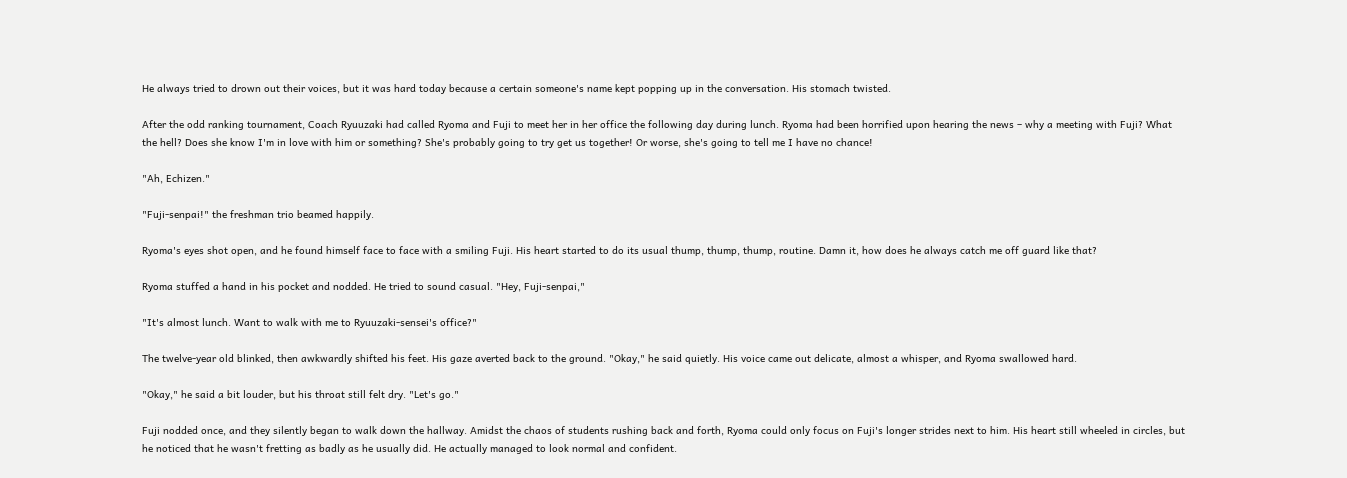He always tried to drown out their voices, but it was hard today because a certain someone's name kept popping up in the conversation. His stomach twisted.

After the odd ranking tournament, Coach Ryuuzaki had called Ryoma and Fuji to meet her in her office the following day during lunch. Ryoma had been horrified upon hearing the news – why a meeting with Fuji? What the hell? Does she know I'm in love with him or something? She's probably going to try get us together! Or worse, she's going to tell me I have no chance!

"Ah, Echizen."

"Fuji-senpai!" the freshman trio beamed happily.

Ryoma's eyes shot open, and he found himself face to face with a smiling Fuji. His heart started to do its usual thump, thump, thump, routine. Damn it, how does he always catch me off guard like that?

Ryoma stuffed a hand in his pocket and nodded. He tried to sound casual. "Hey, Fuji-senpai,"

"It's almost lunch. Want to walk with me to Ryuuzaki-sensei's office?"

The twelve-year old blinked, then awkwardly shifted his feet. His gaze averted back to the ground. "Okay," he said quietly. His voice came out delicate, almost a whisper, and Ryoma swallowed hard.

"Okay," he said a bit louder, but his throat still felt dry. "Let's go."

Fuji nodded once, and they silently began to walk down the hallway. Amidst the chaos of students rushing back and forth, Ryoma could only focus on Fuji's longer strides next to him. His heart still wheeled in circles, but he noticed that he wasn't fretting as badly as he usually did. He actually managed to look normal and confident.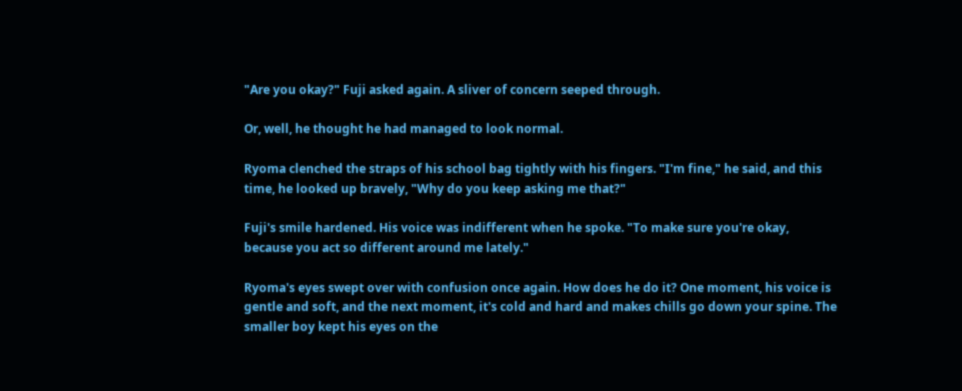"Are you okay?" Fuji asked again. A sliver of concern seeped through.

Or, well, he thought he had managed to look normal.

Ryoma clenched the straps of his school bag tightly with his fingers. "I'm fine," he said, and this time, he looked up bravely, "Why do you keep asking me that?"

Fuji's smile hardened. His voice was indifferent when he spoke. "To make sure you're okay, because you act so different around me lately."

Ryoma's eyes swept over with confusion once again. How does he do it? One moment, his voice is gentle and soft, and the next moment, it's cold and hard and makes chills go down your spine. The smaller boy kept his eyes on the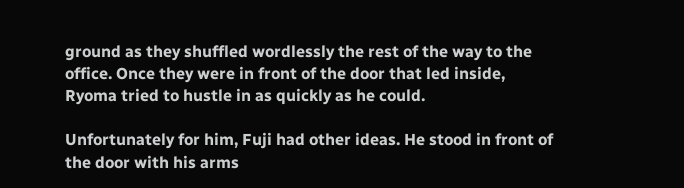ground as they shuffled wordlessly the rest of the way to the office. Once they were in front of the door that led inside, Ryoma tried to hustle in as quickly as he could.

Unfortunately for him, Fuji had other ideas. He stood in front of the door with his arms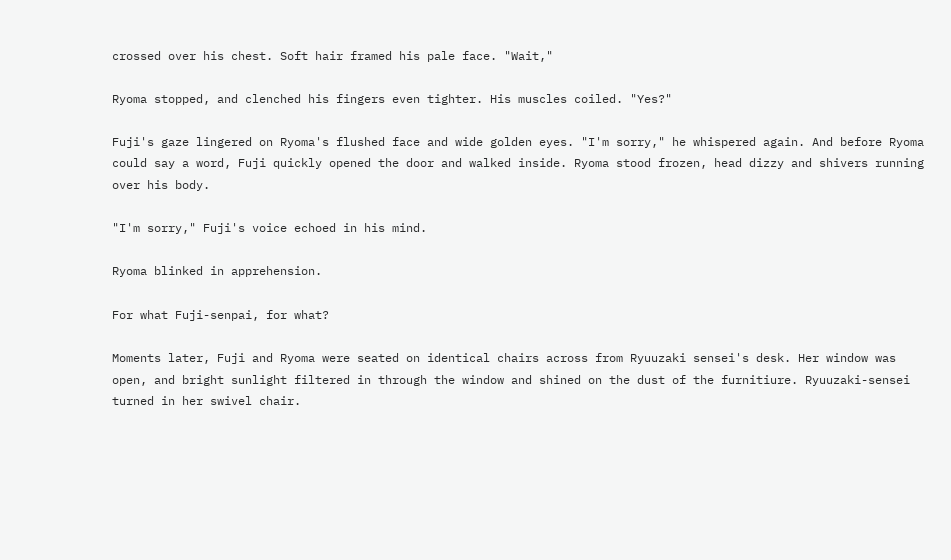crossed over his chest. Soft hair framed his pale face. "Wait,"

Ryoma stopped, and clenched his fingers even tighter. His muscles coiled. "Yes?"

Fuji's gaze lingered on Ryoma's flushed face and wide golden eyes. "I'm sorry," he whispered again. And before Ryoma could say a word, Fuji quickly opened the door and walked inside. Ryoma stood frozen, head dizzy and shivers running over his body.

"I'm sorry," Fuji's voice echoed in his mind.

Ryoma blinked in apprehension.

For what Fuji-senpai, for what?

Moments later, Fuji and Ryoma were seated on identical chairs across from Ryuuzaki sensei's desk. Her window was open, and bright sunlight filtered in through the window and shined on the dust of the furnitiure. Ryuuzaki-sensei turned in her swivel chair.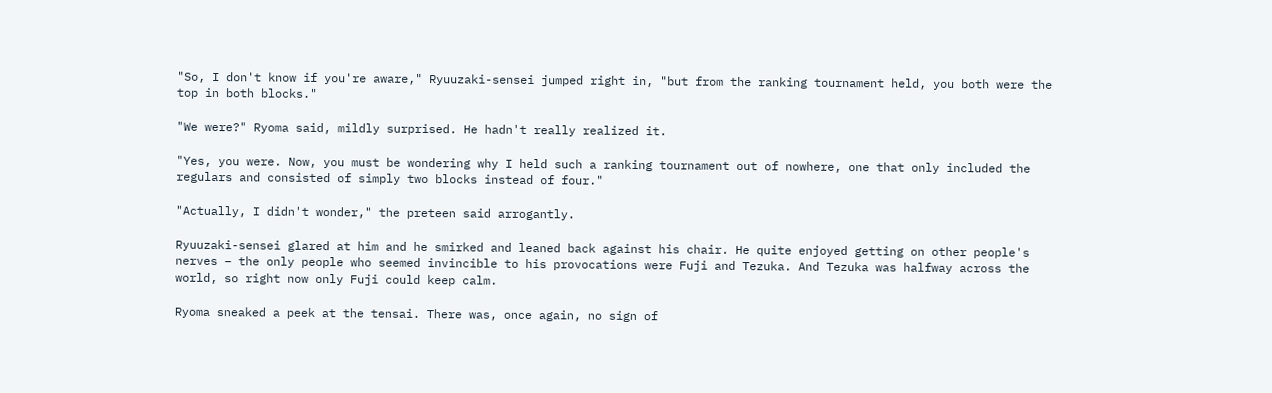"So, I don't know if you're aware," Ryuuzaki-sensei jumped right in, "but from the ranking tournament held, you both were the top in both blocks."

"We were?" Ryoma said, mildly surprised. He hadn't really realized it.

"Yes, you were. Now, you must be wondering why I held such a ranking tournament out of nowhere, one that only included the regulars and consisted of simply two blocks instead of four."

"Actually, I didn't wonder," the preteen said arrogantly.

Ryuuzaki-sensei glared at him and he smirked and leaned back against his chair. He quite enjoyed getting on other people's nerves – the only people who seemed invincible to his provocations were Fuji and Tezuka. And Tezuka was halfway across the world, so right now only Fuji could keep calm.

Ryoma sneaked a peek at the tensai. There was, once again, no sign of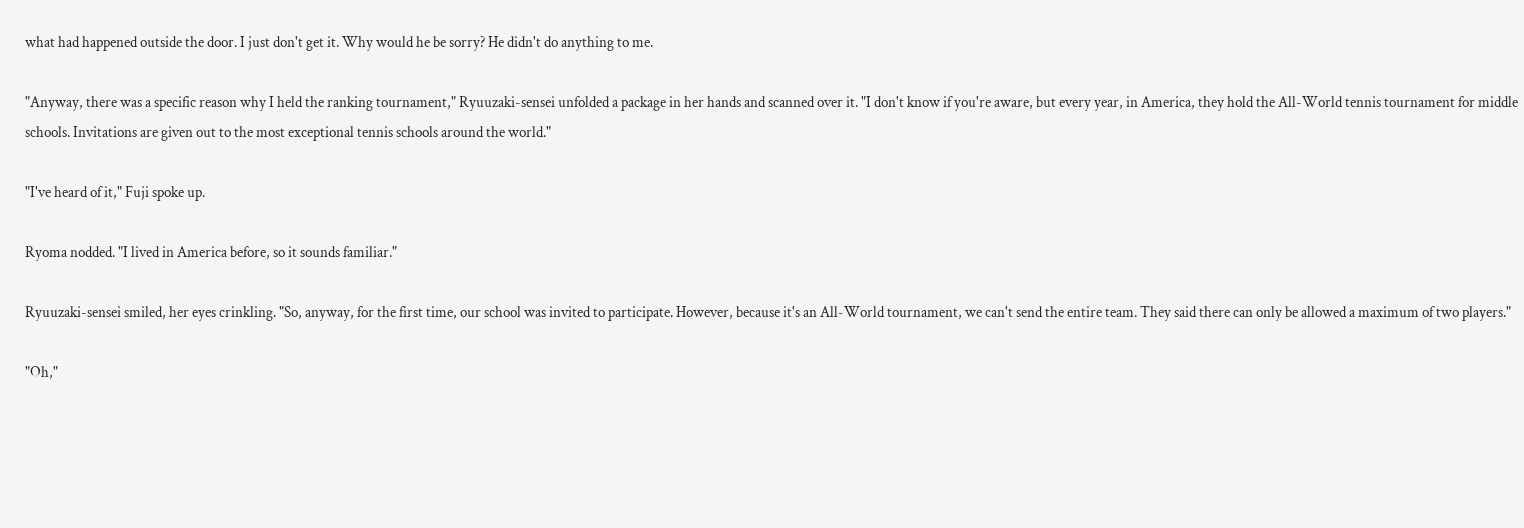what had happened outside the door. I just don't get it. Why would he be sorry? He didn't do anything to me.

"Anyway, there was a specific reason why I held the ranking tournament," Ryuuzaki-sensei unfolded a package in her hands and scanned over it. "I don't know if you're aware, but every year, in America, they hold the All-World tennis tournament for middle schools. Invitations are given out to the most exceptional tennis schools around the world."

"I've heard of it," Fuji spoke up.

Ryoma nodded. "I lived in America before, so it sounds familiar."

Ryuuzaki-sensei smiled, her eyes crinkling. "So, anyway, for the first time, our school was invited to participate. However, because it's an All-World tournament, we can't send the entire team. They said there can only be allowed a maximum of two players."

"Oh,"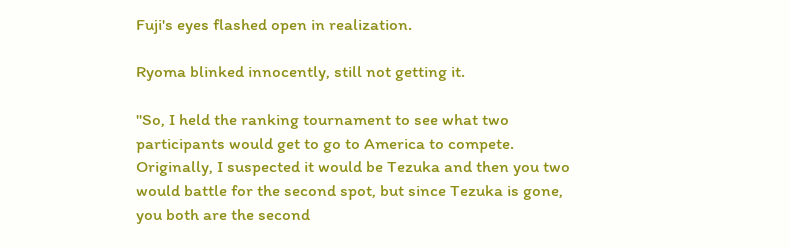Fuji's eyes flashed open in realization.

Ryoma blinked innocently, still not getting it.

"So, I held the ranking tournament to see what two participants would get to go to America to compete. Originally, I suspected it would be Tezuka and then you two would battle for the second spot, but since Tezuka is gone, you both are the second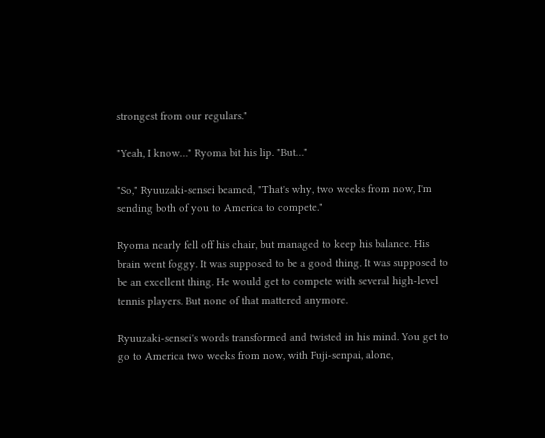strongest from our regulars."

"Yeah, I know…" Ryoma bit his lip. "But…"

"So," Ryuuzaki-sensei beamed, "That's why, two weeks from now, I'm sending both of you to America to compete."

Ryoma nearly fell off his chair, but managed to keep his balance. His brain went foggy. It was supposed to be a good thing. It was supposed to be an excellent thing. He would get to compete with several high-level tennis players. But none of that mattered anymore.

Ryuuzaki-sensei's words transformed and twisted in his mind. You get to go to America two weeks from now, with Fuji-senpai, alone,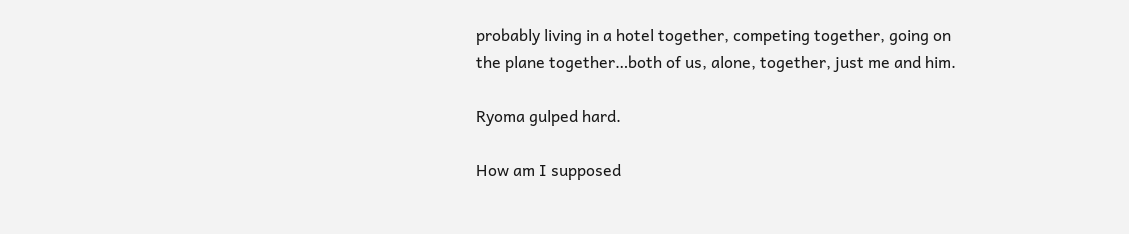probably living in a hotel together, competing together, going on the plane together…both of us, alone, together, just me and him.

Ryoma gulped hard.

How am I supposed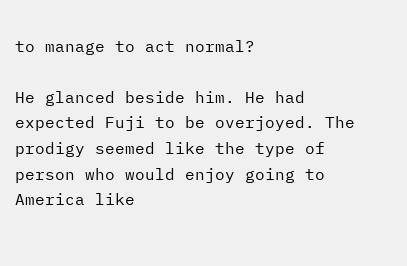to manage to act normal?

He glanced beside him. He had expected Fuji to be overjoyed. The prodigy seemed like the type of person who would enjoy going to America like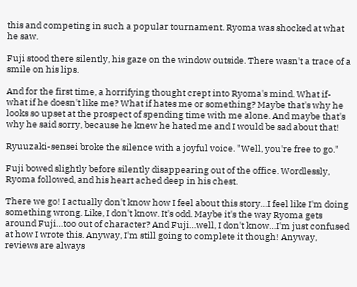this and competing in such a popular tournament. Ryoma was shocked at what he saw.

Fuji stood there silently, his gaze on the window outside. There wasn't a trace of a smile on his lips.

And for the first time, a horrifying thought crept into Ryoma's mind. What if- what if he doesn't like me? What if hates me or something? Maybe that's why he looks so upset at the prospect of spending time with me alone. And maybe that's why he said sorry, because he knew he hated me and I would be sad about that!

Ryuuzaki-sensei broke the silence with a joyful voice. "Well, you're free to go."

Fuji bowed slightly before silently disappearing out of the office. Wordlessly, Ryoma followed, and his heart ached deep in his chest.

There we go! I actually don't know how I feel about this story…I feel like I'm doing something wrong. Like, I don't know. It's odd. Maybe it's the way Ryoma gets around Fuji…too out of character? And Fuji…well, I don't know…I'm just confused at how I wrote this. Anyway, I'm still going to complete it though! Anyway, reviews are always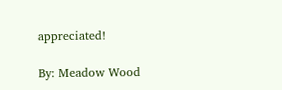appreciated!

By: Meadow Wood